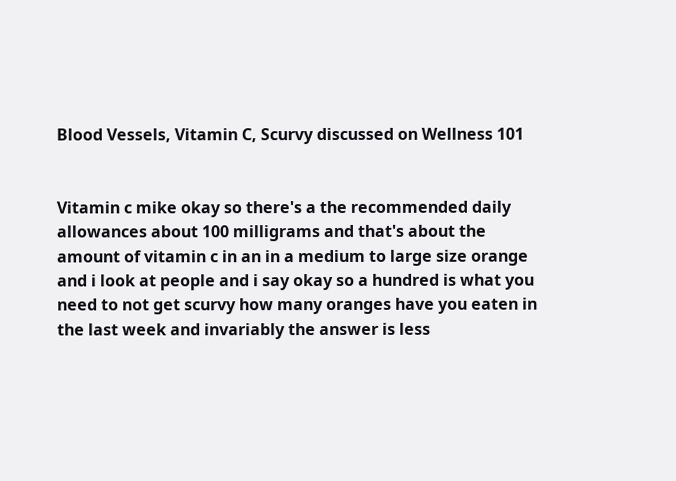Blood Vessels, Vitamin C, Scurvy discussed on Wellness 101


Vitamin c mike okay so there's a the recommended daily allowances about 100 milligrams and that's about the amount of vitamin c in an in a medium to large size orange and i look at people and i say okay so a hundred is what you need to not get scurvy how many oranges have you eaten in the last week and invariably the answer is less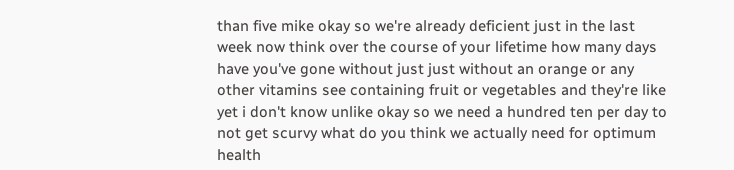than five mike okay so we're already deficient just in the last week now think over the course of your lifetime how many days have you've gone without just just without an orange or any other vitamins see containing fruit or vegetables and they're like yet i don't know unlike okay so we need a hundred ten per day to not get scurvy what do you think we actually need for optimum health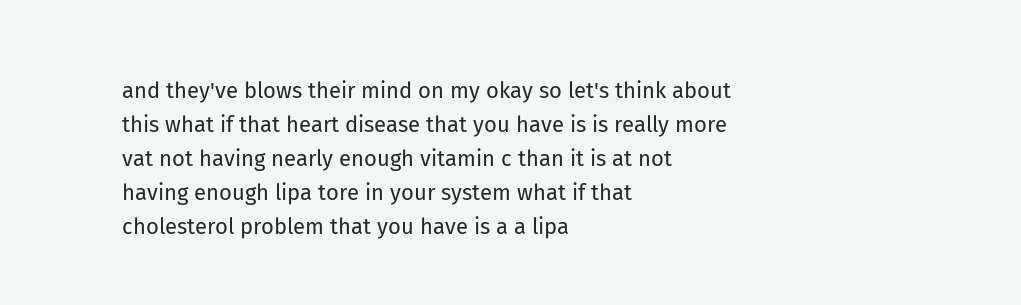and they've blows their mind on my okay so let's think about this what if that heart disease that you have is is really more vat not having nearly enough vitamin c than it is at not having enough lipa tore in your system what if that cholesterol problem that you have is a a lipa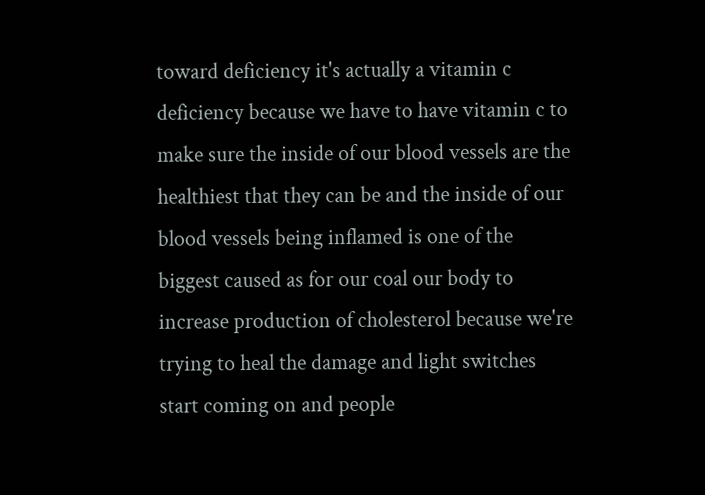toward deficiency it's actually a vitamin c deficiency because we have to have vitamin c to make sure the inside of our blood vessels are the healthiest that they can be and the inside of our blood vessels being inflamed is one of the biggest caused as for our coal our body to increase production of cholesterol because we're trying to heal the damage and light switches start coming on and people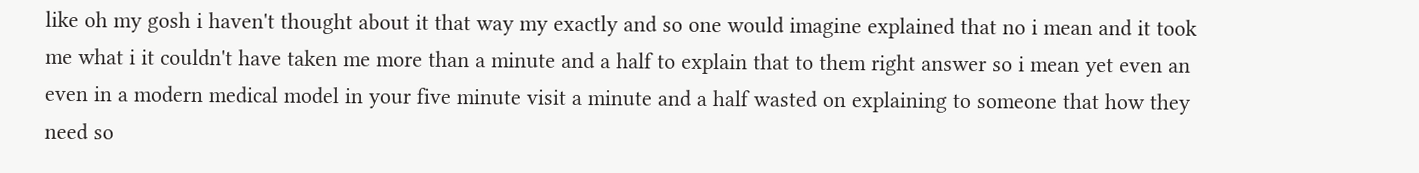like oh my gosh i haven't thought about it that way my exactly and so one would imagine explained that no i mean and it took me what i it couldn't have taken me more than a minute and a half to explain that to them right answer so i mean yet even an even in a modern medical model in your five minute visit a minute and a half wasted on explaining to someone that how they need so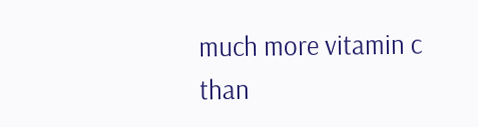much more vitamin c than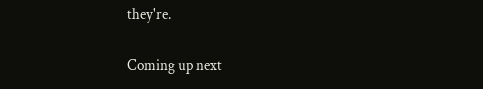they're.

Coming up next